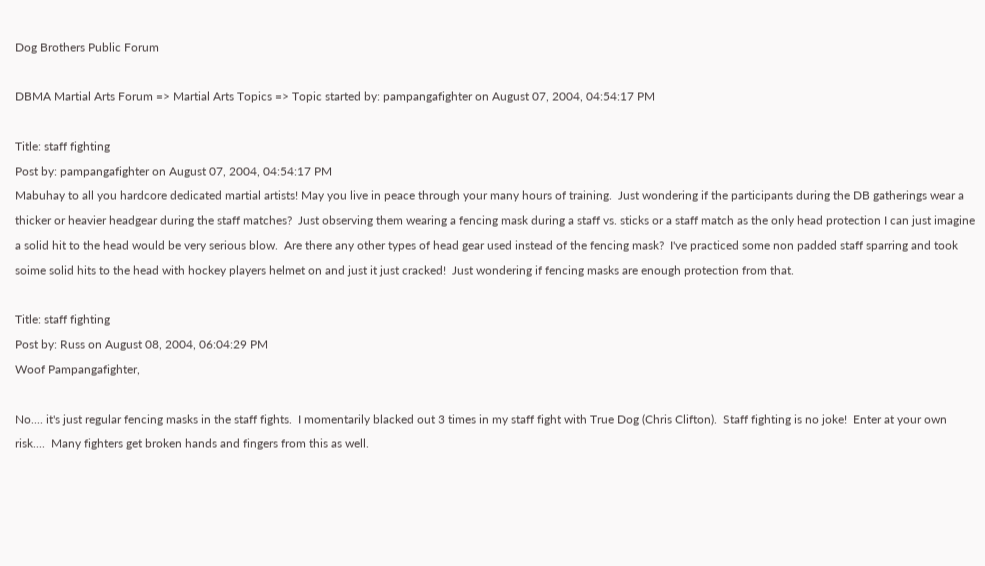Dog Brothers Public Forum

DBMA Martial Arts Forum => Martial Arts Topics => Topic started by: pampangafighter on August 07, 2004, 04:54:17 PM

Title: staff fighting
Post by: pampangafighter on August 07, 2004, 04:54:17 PM
Mabuhay to all you hardcore dedicated martial artists! May you live in peace through your many hours of training.  Just wondering if the participants during the DB gatherings wear a thicker or heavier headgear during the staff matches?  Just observing them wearing a fencing mask during a staff vs. sticks or a staff match as the only head protection I can just imagine a solid hit to the head would be very serious blow.  Are there any other types of head gear used instead of the fencing mask?  I've practiced some non padded staff sparring and took soime solid hits to the head with hockey players helmet on and just it just cracked!  Just wondering if fencing masks are enough protection from that.

Title: staff fighting
Post by: Russ on August 08, 2004, 06:04:29 PM
Woof Pampangafighter,

No.... it's just regular fencing masks in the staff fights.  I momentarily blacked out 3 times in my staff fight with True Dog (Chris Clifton).  Staff fighting is no joke!  Enter at your own risk....  Many fighters get broken hands and fingers from this as well.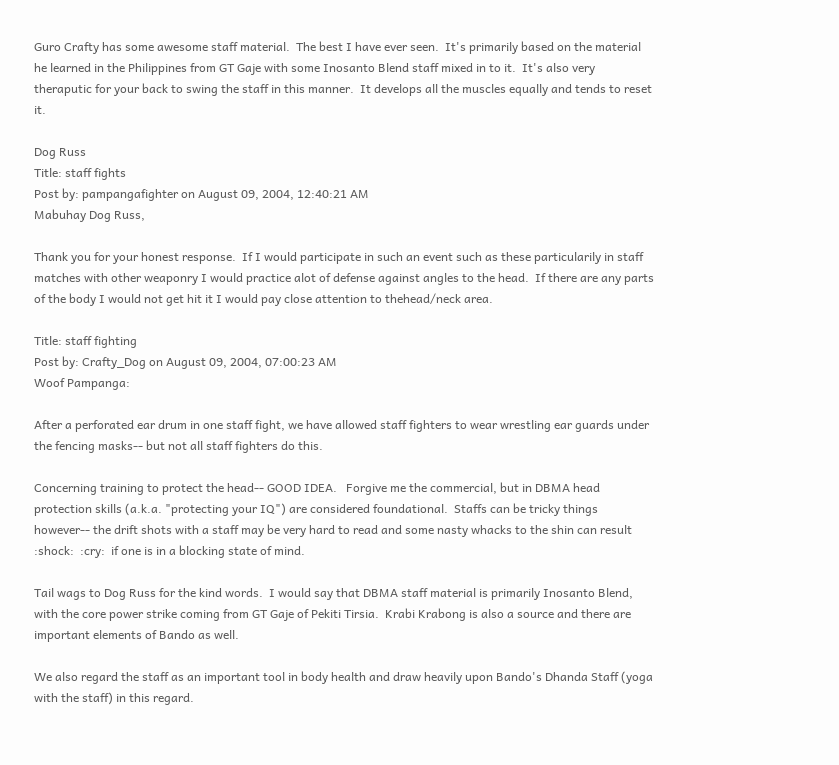Guro Crafty has some awesome staff material.  The best I have ever seen.  It's primarily based on the material he learned in the Philippines from GT Gaje with some Inosanto Blend staff mixed in to it.  It's also very theraputic for your back to swing the staff in this manner.  It develops all the muscles equally and tends to reset it.

Dog Russ
Title: staff fights
Post by: pampangafighter on August 09, 2004, 12:40:21 AM
Mabuhay Dog Russ,

Thank you for your honest response.  If I would participate in such an event such as these particularily in staff matches with other weaponry I would practice alot of defense against angles to the head.  If there are any parts of the body I would not get hit it I would pay close attention to thehead/neck area.

Title: staff fighting
Post by: Crafty_Dog on August 09, 2004, 07:00:23 AM
Woof Pampanga:

After a perforated ear drum in one staff fight, we have allowed staff fighters to wear wrestling ear guards under the fencing masks-- but not all staff fighters do this.

Concerning training to protect the head-- GOOD IDEA.   Forgive me the commercial, but in DBMA head protection skills (a.k.a. "protecting your IQ") are considered foundational.  Staffs can be tricky things however-- the drift shots with a staff may be very hard to read and some nasty whacks to the shin can result  :shock:  :cry:  if one is in a blocking state of mind.

Tail wags to Dog Russ for the kind words.  I would say that DBMA staff material is primarily Inosanto Blend, with the core power strike coming from GT Gaje of Pekiti Tirsia.  Krabi Krabong is also a source and there are important elements of Bando as well.

We also regard the staff as an important tool in body health and draw heavily upon Bando's Dhanda Staff (yoga with the staff) in this regard.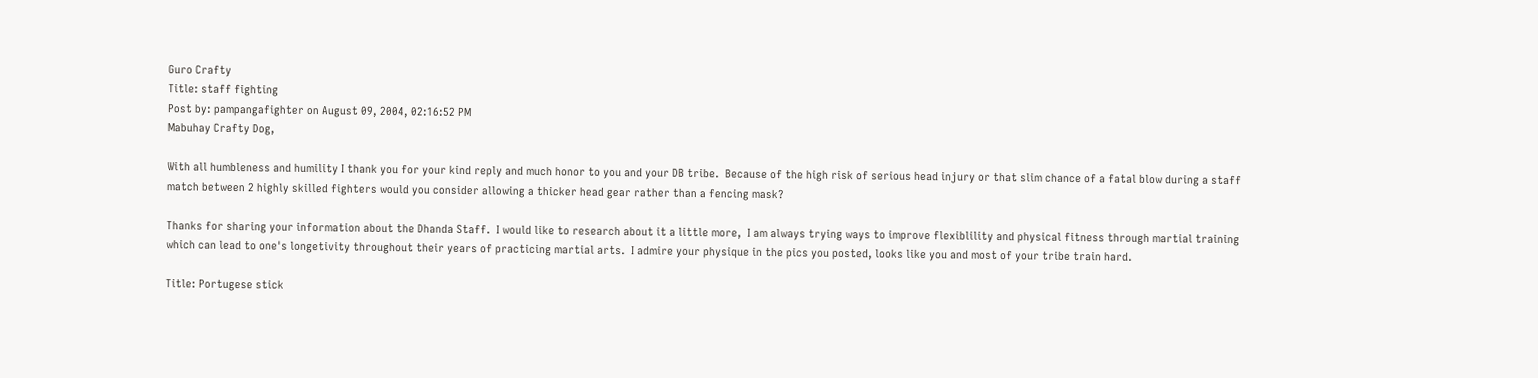Guro Crafty
Title: staff fighting
Post by: pampangafighter on August 09, 2004, 02:16:52 PM
Mabuhay Crafty Dog,

With all humbleness and humility I thank you for your kind reply and much honor to you and your DB tribe.  Because of the high risk of serious head injury or that slim chance of a fatal blow during a staff match between 2 highly skilled fighters would you consider allowing a thicker head gear rather than a fencing mask?

Thanks for sharing your information about the Dhanda Staff.  I would like to research about it a little more,  I am always trying ways to improve flexiblility and physical fitness through martial training which can lead to one's longetivity throughout their years of practicing martial arts.  I admire your physique in the pics you posted, looks like you and most of your tribe train hard.

Title: Portugese stick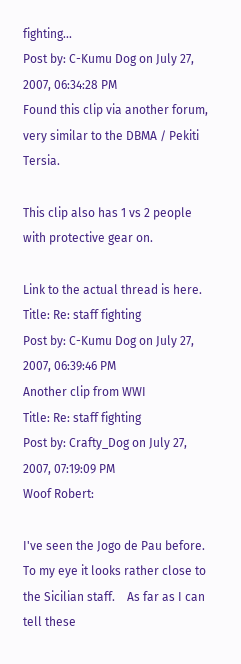fighting...
Post by: C-Kumu Dog on July 27, 2007, 06:34:28 PM
Found this clip via another forum, very similar to the DBMA / Pekiti Tersia.

This clip also has 1 vs 2 people with protective gear on.

Link to the actual thread is here.
Title: Re: staff fighting
Post by: C-Kumu Dog on July 27, 2007, 06:39:46 PM
Another clip from WWI
Title: Re: staff fighting
Post by: Crafty_Dog on July 27, 2007, 07:19:09 PM
Woof Robert:

I've seen the Jogo de Pau before.  To my eye it looks rather close to the Sicilian staff.    As far as I can tell these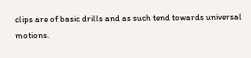clips are of basic drills and as such tend towards universal motions.